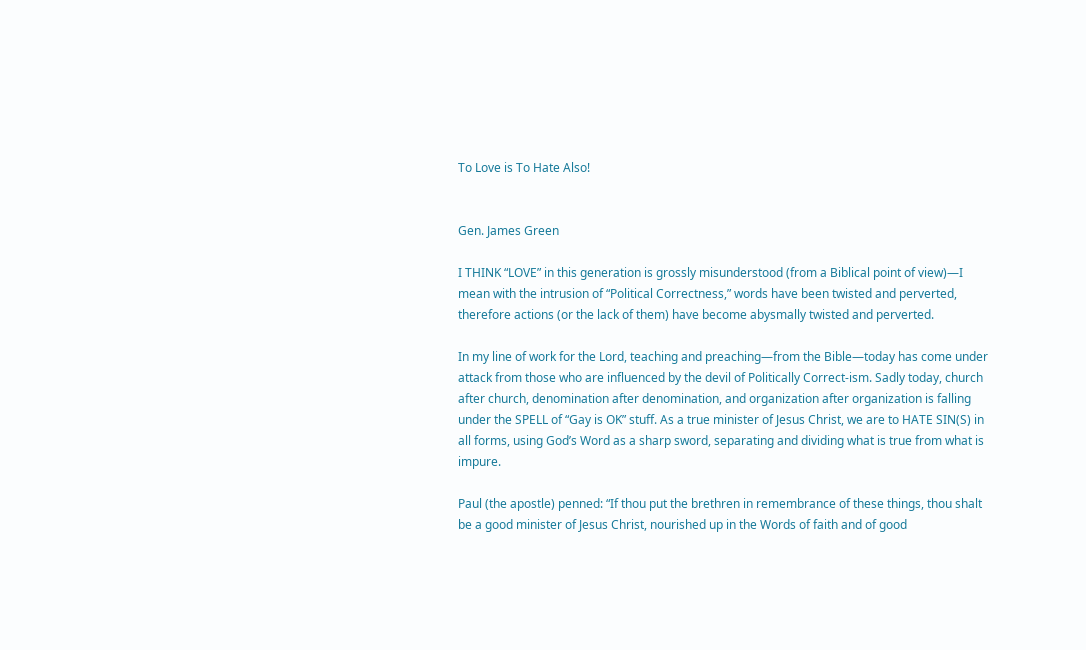To Love is To Hate Also!


Gen. James Green

I THINK “LOVE” in this generation is grossly misunderstood (from a Biblical point of view)—I mean with the intrusion of “Political Correctness,” words have been twisted and perverted, therefore actions (or the lack of them) have become abysmally twisted and perverted.

In my line of work for the Lord, teaching and preaching—from the Bible—today has come under attack from those who are influenced by the devil of Politically Correct-ism. Sadly today, church after church, denomination after denomination, and organization after organization is falling under the SPELL of “Gay is OK” stuff. As a true minister of Jesus Christ, we are to HATE SIN(S) in all forms, using God’s Word as a sharp sword, separating and dividing what is true from what is impure.

Paul (the apostle) penned: “If thou put the brethren in remembrance of these things, thou shalt be a good minister of Jesus Christ, nourished up in the Words of faith and of good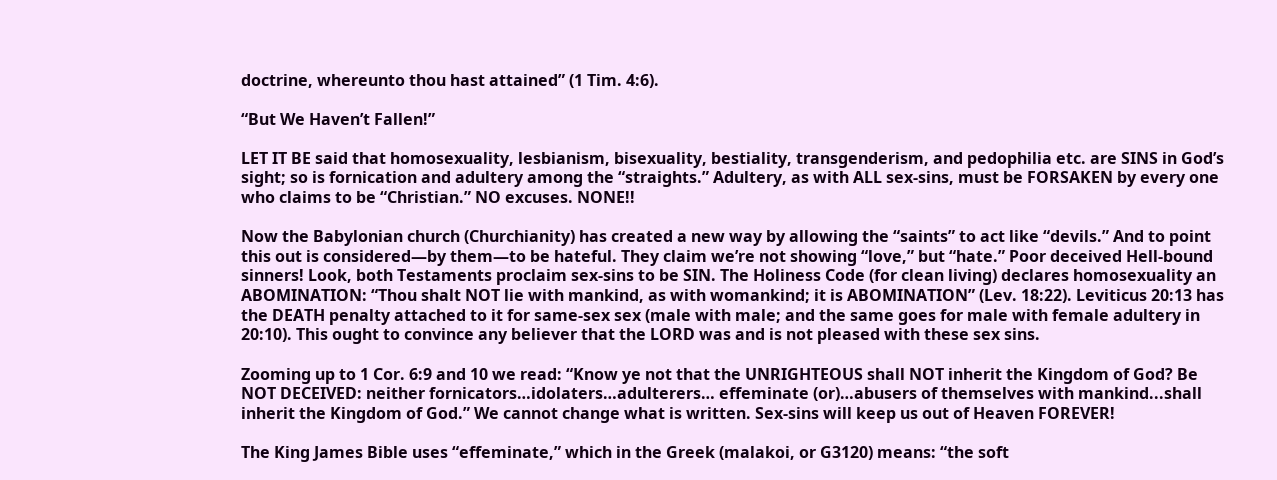doctrine, whereunto thou hast attained” (1 Tim. 4:6).

“But We Haven’t Fallen!”

LET IT BE said that homosexuality, lesbianism, bisexuality, bestiality, transgenderism, and pedophilia etc. are SINS in God’s sight; so is fornication and adultery among the “straights.” Adultery, as with ALL sex-sins, must be FORSAKEN by every one who claims to be “Christian.” NO excuses. NONE!!

Now the Babylonian church (Churchianity) has created a new way by allowing the “saints” to act like “devils.” And to point this out is considered—by them—to be hateful. They claim we’re not showing “love,” but “hate.” Poor deceived Hell-bound sinners! Look, both Testaments proclaim sex-sins to be SIN. The Holiness Code (for clean living) declares homosexuality an ABOMINATION: “Thou shalt NOT lie with mankind, as with womankind; it is ABOMINATION” (Lev. 18:22). Leviticus 20:13 has the DEATH penalty attached to it for same-sex sex (male with male; and the same goes for male with female adultery in 20:10). This ought to convince any believer that the LORD was and is not pleased with these sex sins.

Zooming up to 1 Cor. 6:9 and 10 we read: “Know ye not that the UNRIGHTEOUS shall NOT inherit the Kingdom of God? Be NOT DECEIVED: neither fornicators…idolaters…adulterers… effeminate (or)…abusers of themselves with mankind...shall inherit the Kingdom of God.” We cannot change what is written. Sex-sins will keep us out of Heaven FOREVER!

The King James Bible uses “effeminate,” which in the Greek (malakoi, or G3120) means: “the soft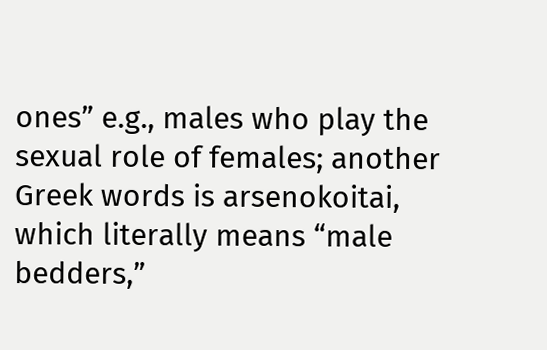ones” e.g., males who play the sexual role of females; another Greek words is arsenokoitai, which literally means “male bedders,”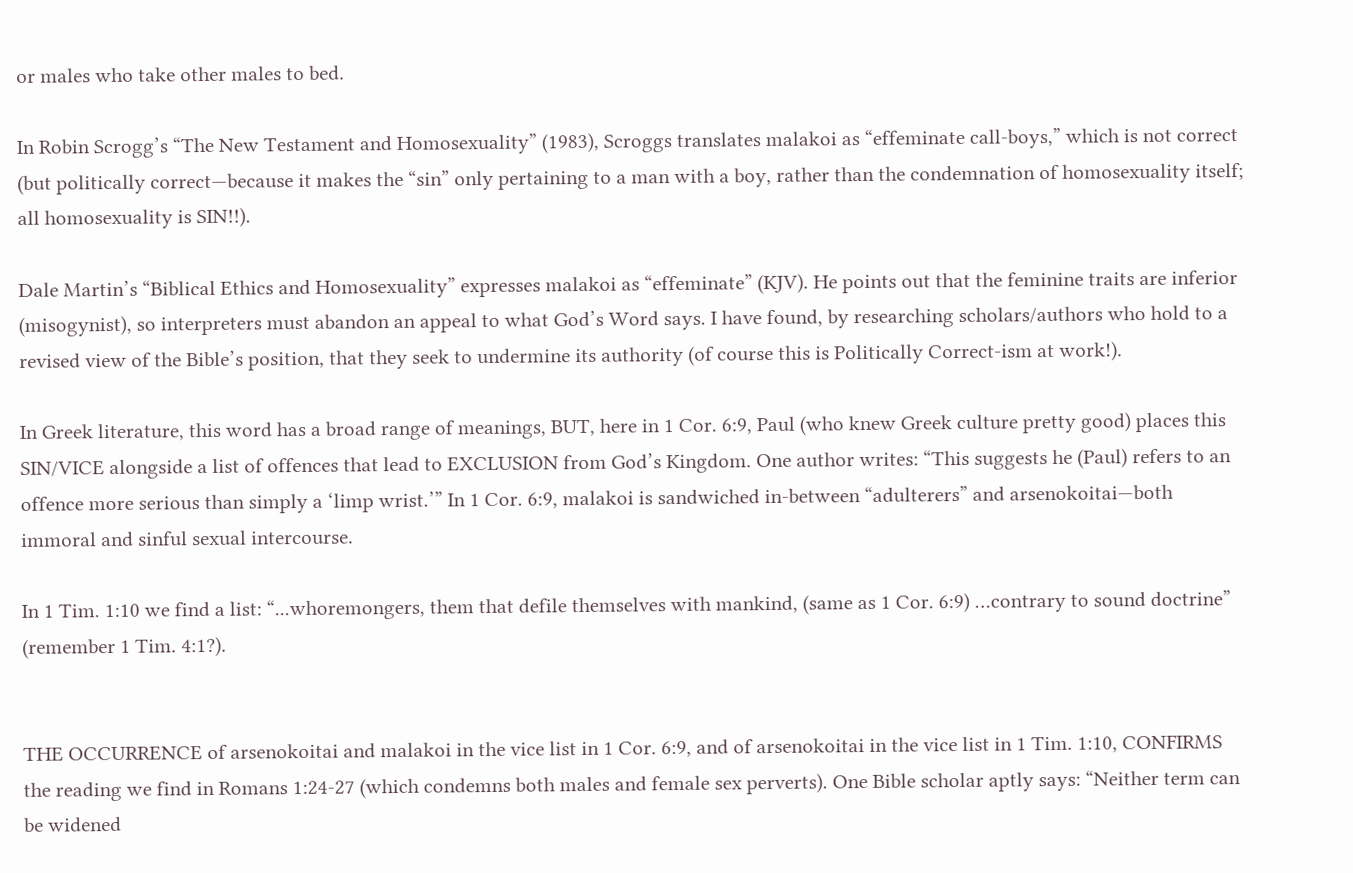or males who take other males to bed.

In Robin Scrogg’s “The New Testament and Homosexuality” (1983), Scroggs translates malakoi as “effeminate call-boys,” which is not correct (but politically correct—because it makes the “sin” only pertaining to a man with a boy, rather than the condemnation of homosexuality itself; all homosexuality is SIN!!).

Dale Martin’s “Biblical Ethics and Homosexuality” expresses malakoi as “effeminate” (KJV). He points out that the feminine traits are inferior (misogynist), so interpreters must abandon an appeal to what God’s Word says. I have found, by researching scholars/authors who hold to a revised view of the Bible’s position, that they seek to undermine its authority (of course this is Politically Correct-ism at work!).

In Greek literature, this word has a broad range of meanings, BUT, here in 1 Cor. 6:9, Paul (who knew Greek culture pretty good) places this SIN/VICE alongside a list of offences that lead to EXCLUSION from God’s Kingdom. One author writes: “This suggests he (Paul) refers to an offence more serious than simply a ‘limp wrist.’” In 1 Cor. 6:9, malakoi is sandwiched in-between “adulterers” and arsenokoitai—both immoral and sinful sexual intercourse.

In 1 Tim. 1:10 we find a list: “...whoremongers, them that defile themselves with mankind, (same as 1 Cor. 6:9) …contrary to sound doctrine” (remember 1 Tim. 4:1?).


THE OCCURRENCE of arsenokoitai and malakoi in the vice list in 1 Cor. 6:9, and of arsenokoitai in the vice list in 1 Tim. 1:10, CONFIRMS the reading we find in Romans 1:24-27 (which condemns both males and female sex perverts). One Bible scholar aptly says: “Neither term can be widened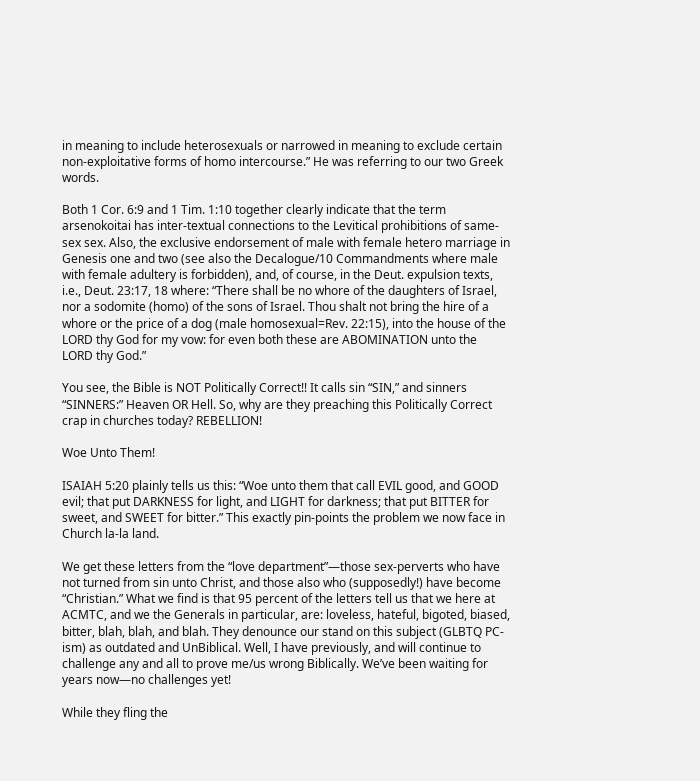in meaning to include heterosexuals or narrowed in meaning to exclude certain non-exploitative forms of homo intercourse.” He was referring to our two Greek words.

Both 1 Cor. 6:9 and 1 Tim. 1:10 together clearly indicate that the term arsenokoitai has inter-textual connections to the Levitical prohibitions of same-sex sex. Also, the exclusive endorsement of male with female hetero marriage in Genesis one and two (see also the Decalogue/10 Commandments where male with female adultery is forbidden), and, of course, in the Deut. expulsion texts, i.e., Deut. 23:17, 18 where: “There shall be no whore of the daughters of Israel, nor a sodomite (homo) of the sons of Israel. Thou shalt not bring the hire of a whore or the price of a dog (male homosexual=Rev. 22:15), into the house of the LORD thy God for my vow: for even both these are ABOMINATION unto the LORD thy God.”

You see, the Bible is NOT Politically Correct!! It calls sin “SIN,” and sinners “SINNERS:” Heaven OR Hell. So, why are they preaching this Politically Correct crap in churches today? REBELLION!

Woe Unto Them!

ISAIAH 5:20 plainly tells us this: “Woe unto them that call EVIL good, and GOOD evil; that put DARKNESS for light, and LIGHT for darkness; that put BITTER for sweet, and SWEET for bitter.” This exactly pin-points the problem we now face in Church la-la land.

We get these letters from the “love department”—those sex-perverts who have not turned from sin unto Christ, and those also who (supposedly!) have become “Christian.” What we find is that 95 percent of the letters tell us that we here at ACMTC, and we the Generals in particular, are: loveless, hateful, bigoted, biased, bitter, blah, blah, and blah. They denounce our stand on this subject (GLBTQ PC-ism) as outdated and UnBiblical. Well, I have previously, and will continue to challenge any and all to prove me/us wrong Biblically. We’ve been waiting for years now—no challenges yet!

While they fling the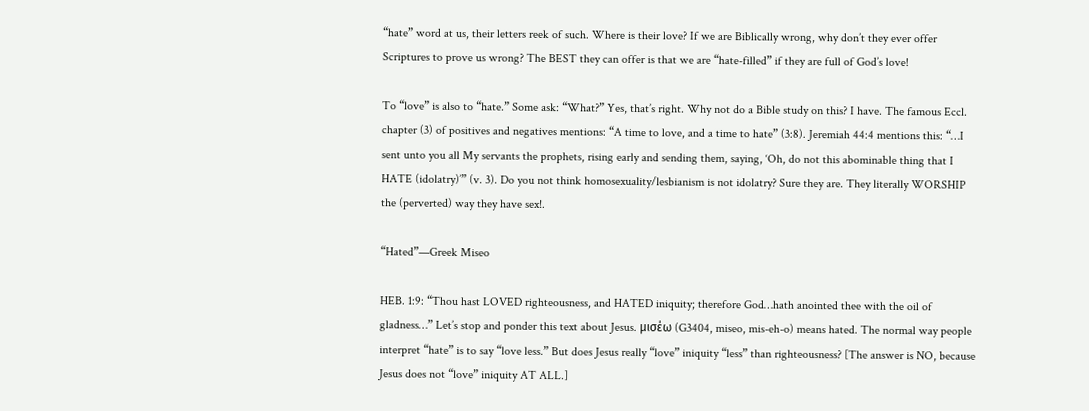“hate” word at us, their letters reek of such. Where is their love? If we are Biblically wrong, why don’t they ever offer Scriptures to prove us wrong? The BEST they can offer is that we are “hate-filled” if they are full of God’s love!

To “love” is also to “hate.” Some ask: “What?” Yes, that’s right. Why not do a Bible study on this? I have. The famous Eccl. chapter (3) of positives and negatives mentions: “A time to love, and a time to hate” (3:8). Jeremiah 44:4 mentions this: “…I sent unto you all My servants the prophets, rising early and sending them, saying, ‘Oh, do not this abominable thing that I HATE (idolatry)’” (v. 3). Do you not think homosexuality/lesbianism is not idolatry? Sure they are. They literally WORSHIP the (perverted) way they have sex!.

“Hated”—Greek Miseo

HEB. 1:9: “Thou hast LOVED righteousness, and HATED iniquity; therefore God…hath anointed thee with the oil of gladness…” Let’s stop and ponder this text about Jesus. μισέω (G3404, miseo, mis-eh-o) means hated. The normal way people interpret “hate” is to say “love less.” But does Jesus really “love” iniquity “less” than righteousness? [The answer is NO, because Jesus does not “love” iniquity AT ALL.]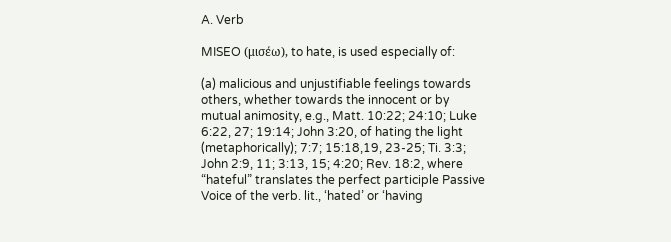A. Verb

MISEO (μισέω), to hate, is used especially of:

(a) malicious and unjustifiable feelings towards others, whether towards the innocent or by mutual animosity, e.g., Matt. 10:22; 24:10; Luke 6:22, 27; 19:14; John 3:20, of hating the light (metaphorically); 7:7; 15:18,19, 23-25; Ti. 3:3; John 2:9, 11; 3:13, 15; 4:20; Rev. 18:2, where “hateful” translates the perfect participle Passive Voice of the verb. lit., ‘hated’ or ‘having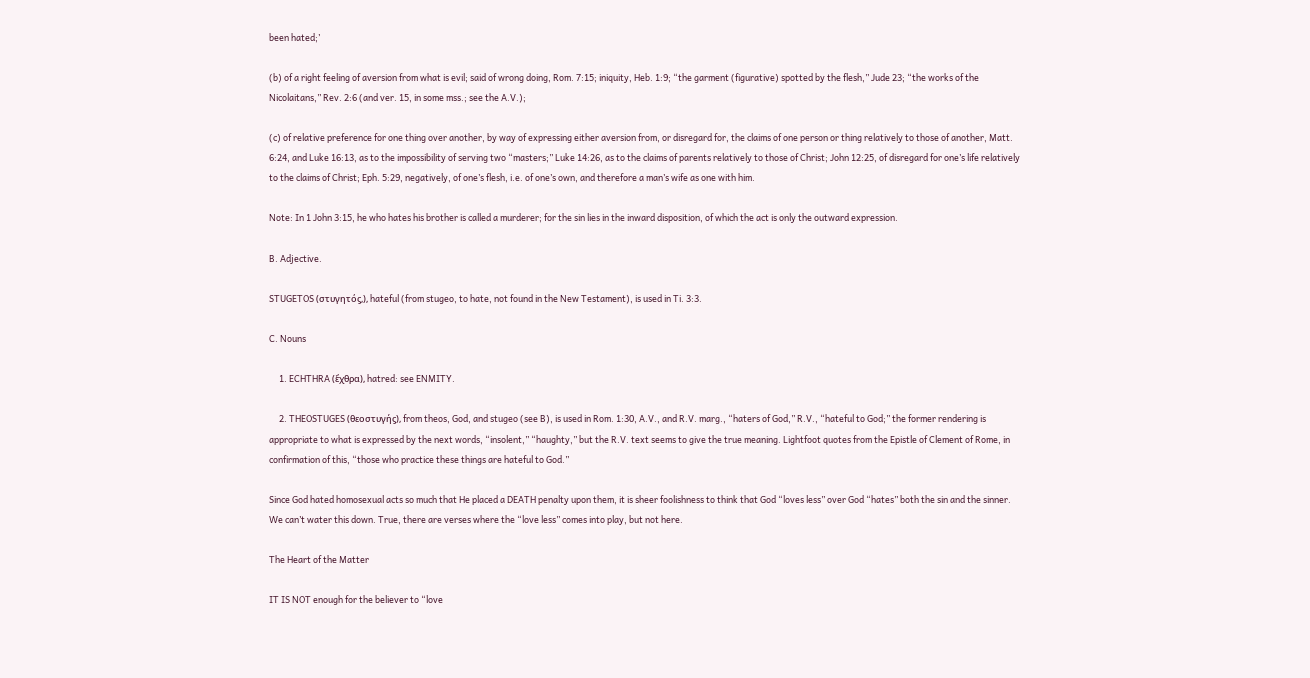been hated;’

(b) of a right feeling of aversion from what is evil; said of wrong doing, Rom. 7:15; iniquity, Heb. 1:9; “the garment (figurative) spotted by the flesh,” Jude 23; “the works of the Nicolaitans,” Rev. 2:6 (and ver. 15, in some mss.; see the A.V.);

(c) of relative preference for one thing over another, by way of expressing either aversion from, or disregard for, the claims of one person or thing relatively to those of another, Matt. 6:24, and Luke 16:13, as to the impossibility of serving two “masters;” Luke 14:26, as to the claims of parents relatively to those of Christ; John 12:25, of disregard for one’s life relatively to the claims of Christ; Eph. 5:29, negatively, of one’s flesh, i.e. of one’s own, and therefore a man’s wife as one with him.

Note: In 1 John 3:15, he who hates his brother is called a murderer; for the sin lies in the inward disposition, of which the act is only the outward expression.

B. Adjective.

STUGETOS (στυγητόϛ,), hateful (from stugeo, to hate, not found in the New Testament), is used in Ti. 3:3.

C. Nouns

     1. ECHTHRA (ἔχθρα), hatred: see ENMITY.

     2. THEOSTUGES (θεοστυγήϛ), from theos, God, and stugeo (see B), is used in Rom. 1:30, A.V., and R.V. marg., “haters of God,” R.V., “hateful to God;” the former rendering is appropriate to what is expressed by the next words, “insolent,” “haughty,” but the R.V. text seems to give the true meaning. Lightfoot quotes from the Epistle of Clement of Rome, in confirmation of this, “those who practice these things are hateful to God.”

Since God hated homosexual acts so much that He placed a DEATH penalty upon them, it is sheer foolishness to think that God “loves less” over God “hates” both the sin and the sinner. We can’t water this down. True, there are verses where the “love less” comes into play, but not here.

The Heart of the Matter

IT IS NOT enough for the believer to “love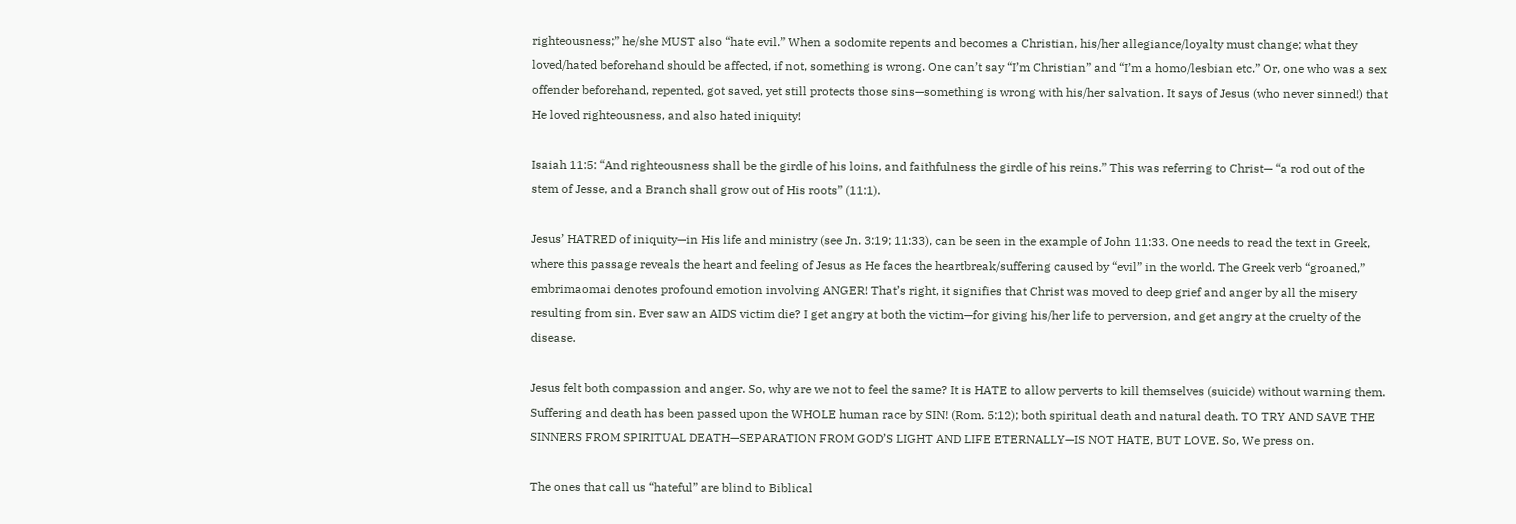righteousness;” he/she MUST also “hate evil.” When a sodomite repents and becomes a Christian, his/her allegiance/loyalty must change; what they loved/hated beforehand should be affected, if not, something is wrong. One can’t say “I’m Christian” and “I’m a homo/lesbian etc.” Or, one who was a sex offender beforehand, repented, got saved, yet still protects those sins—something is wrong with his/her salvation. It says of Jesus (who never sinned!) that He loved righteousness, and also hated iniquity!

Isaiah 11:5: “And righteousness shall be the girdle of his loins, and faithfulness the girdle of his reins.” This was referring to Christ— “a rod out of the stem of Jesse, and a Branch shall grow out of His roots” (11:1).

Jesus’ HATRED of iniquity—in His life and ministry (see Jn. 3:19; 11:33), can be seen in the example of John 11:33. One needs to read the text in Greek, where this passage reveals the heart and feeling of Jesus as He faces the heartbreak/suffering caused by “evil” in the world. The Greek verb “groaned,” embrimaomai denotes profound emotion involving ANGER! That’s right, it signifies that Christ was moved to deep grief and anger by all the misery resulting from sin. Ever saw an AIDS victim die? I get angry at both the victim—for giving his/her life to perversion, and get angry at the cruelty of the disease.

Jesus felt both compassion and anger. So, why are we not to feel the same? It is HATE to allow perverts to kill themselves (suicide) without warning them. Suffering and death has been passed upon the WHOLE human race by SIN! (Rom. 5:12); both spiritual death and natural death. TO TRY AND SAVE THE SINNERS FROM SPIRITUAL DEATH—SEPARATION FROM GOD’S LIGHT AND LIFE ETERNALLY—IS NOT HATE, BUT LOVE. So, We press on.

The ones that call us “hateful” are blind to Biblical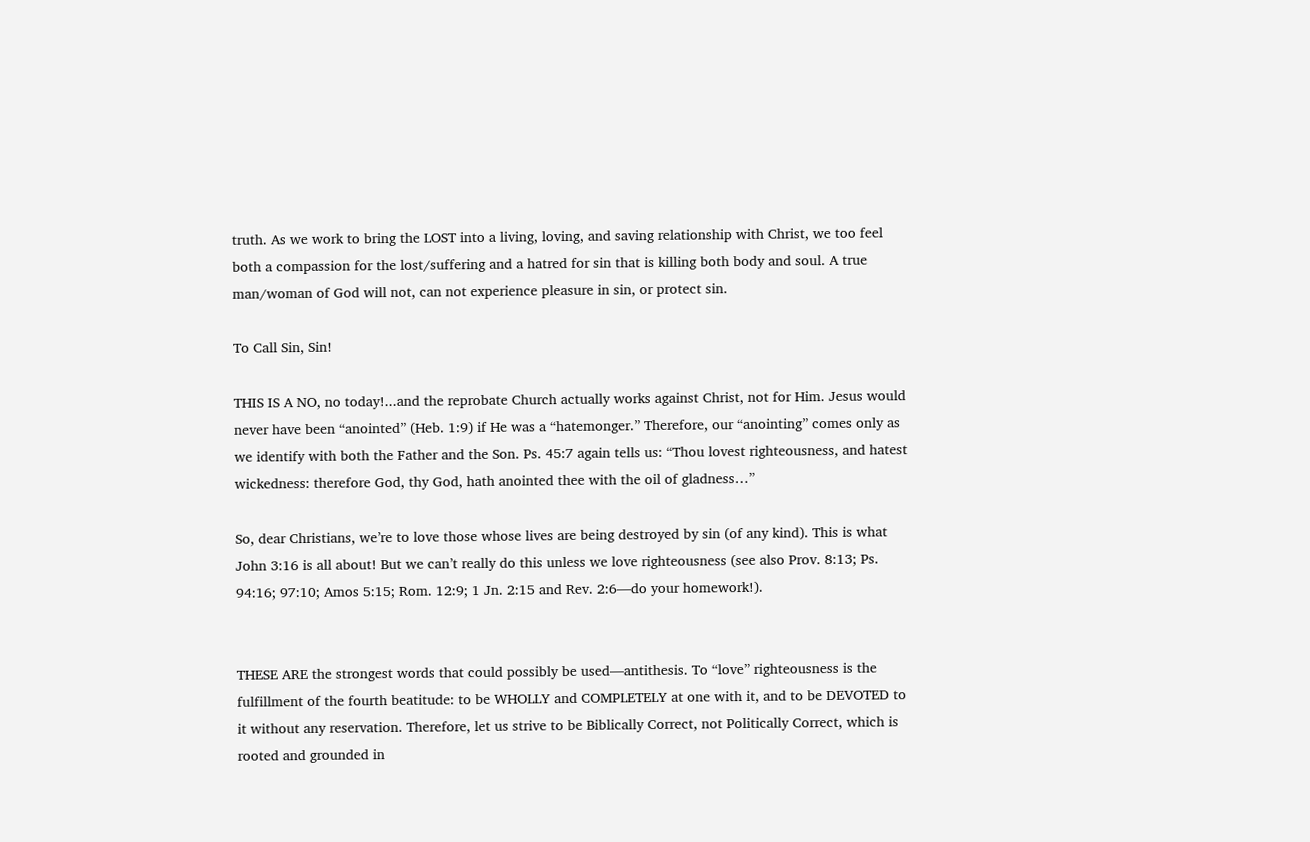truth. As we work to bring the LOST into a living, loving, and saving relationship with Christ, we too feel both a compassion for the lost/suffering and a hatred for sin that is killing both body and soul. A true man/woman of God will not, can not experience pleasure in sin, or protect sin.

To Call Sin, Sin!

THIS IS A NO, no today!...and the reprobate Church actually works against Christ, not for Him. Jesus would never have been “anointed” (Heb. 1:9) if He was a “hatemonger.” Therefore, our “anointing” comes only as we identify with both the Father and the Son. Ps. 45:7 again tells us: “Thou lovest righteousness, and hatest wickedness: therefore God, thy God, hath anointed thee with the oil of gladness…”

So, dear Christians, we’re to love those whose lives are being destroyed by sin (of any kind). This is what John 3:16 is all about! But we can’t really do this unless we love righteousness (see also Prov. 8:13; Ps. 94:16; 97:10; Amos 5:15; Rom. 12:9; 1 Jn. 2:15 and Rev. 2:6—do your homework!).


THESE ARE the strongest words that could possibly be used—antithesis. To “love” righteousness is the fulfillment of the fourth beatitude: to be WHOLLY and COMPLETELY at one with it, and to be DEVOTED to it without any reservation. Therefore, let us strive to be Biblically Correct, not Politically Correct, which is rooted and grounded in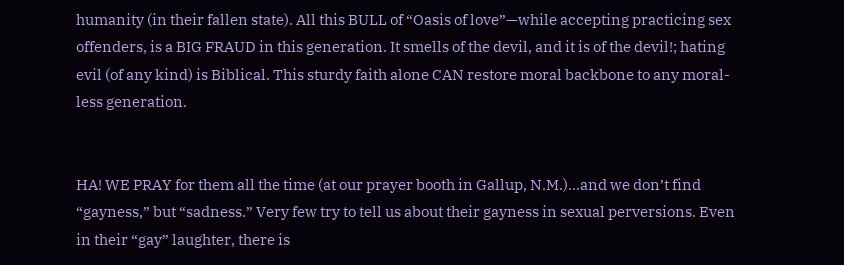humanity (in their fallen state). All this BULL of “Oasis of love”—while accepting practicing sex offenders, is a BIG FRAUD in this generation. It smells of the devil, and it is of the devil!; hating evil (of any kind) is Biblical. This sturdy faith alone CAN restore moral backbone to any moral-less generation.


HA! WE PRAY for them all the time (at our prayer booth in Gallup, N.M.)...and we don’t find “gayness,” but “sadness.” Very few try to tell us about their gayness in sexual perversions. Even in their “gay” laughter, there is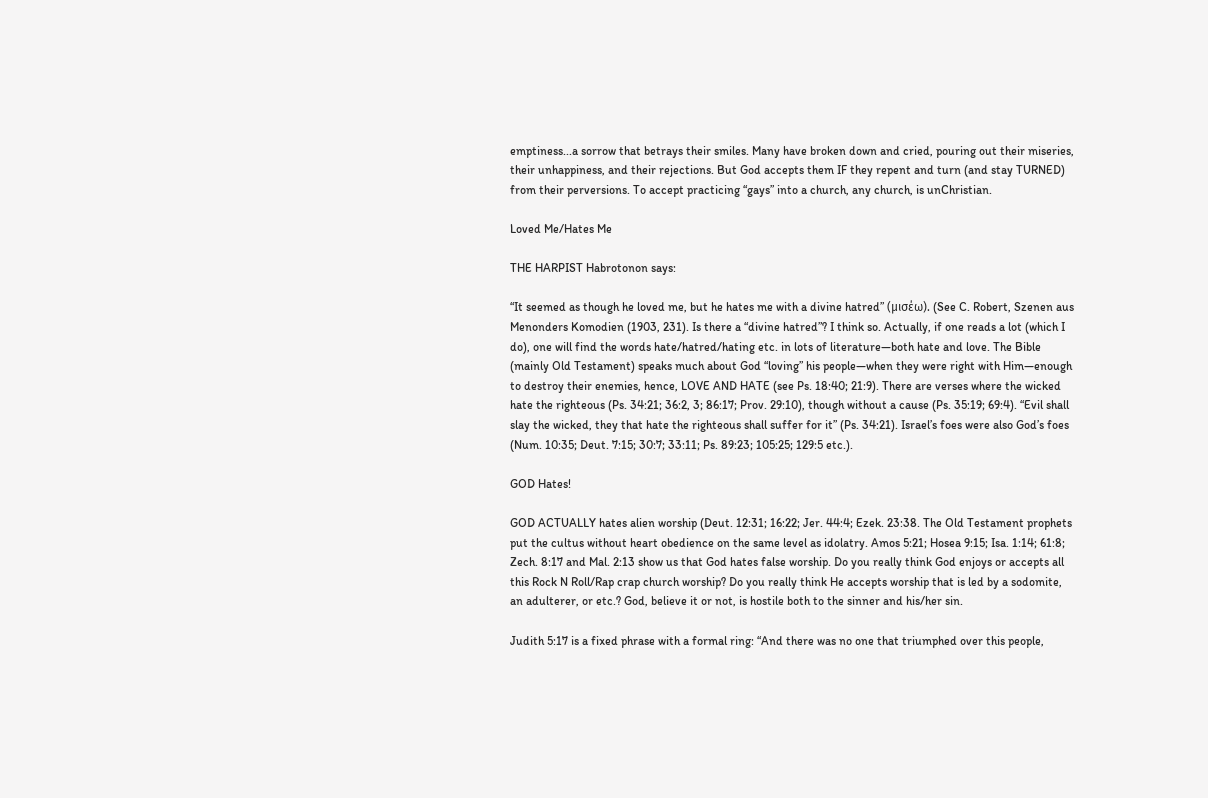emptiness...a sorrow that betrays their smiles. Many have broken down and cried, pouring out their miseries, their unhappiness, and their rejections. But God accepts them IF they repent and turn (and stay TURNED) from their perversions. To accept practicing “gays” into a church, any church, is unChristian.

Loved Me/Hates Me

THE HARPIST Habrotonon says:

“It seemed as though he loved me, but he hates me with a divine hatred” (μισέω). (See C. Robert, Szenen aus Menonders Komodien (1903, 231). Is there a “divine hatred”? I think so. Actually, if one reads a lot (which I do), one will find the words hate/hatred/hating etc. in lots of literature—both hate and love. The Bible (mainly Old Testament) speaks much about God “loving” his people—when they were right with Him—enough to destroy their enemies, hence, LOVE AND HATE (see Ps. 18:40; 21:9). There are verses where the wicked hate the righteous (Ps. 34:21; 36:2, 3; 86:17; Prov. 29:10), though without a cause (Ps. 35:19; 69:4). “Evil shall slay the wicked, they that hate the righteous shall suffer for it” (Ps. 34:21). Israel’s foes were also God’s foes (Num. 10:35; Deut. 7:15; 30:7; 33:11; Ps. 89:23; 105:25; 129:5 etc.).

GOD Hates!

GOD ACTUALLY hates alien worship (Deut. 12:31; 16:22; Jer. 44:4; Ezek. 23:38. The Old Testament prophets put the cultus without heart obedience on the same level as idolatry. Amos 5:21; Hosea 9:15; Isa. 1:14; 61:8; Zech. 8:17 and Mal. 2:13 show us that God hates false worship. Do you really think God enjoys or accepts all this Rock N Roll/Rap crap church worship? Do you really think He accepts worship that is led by a sodomite, an adulterer, or etc.? God, believe it or not, is hostile both to the sinner and his/her sin.

Judith 5:17 is a fixed phrase with a formal ring: “And there was no one that triumphed over this people,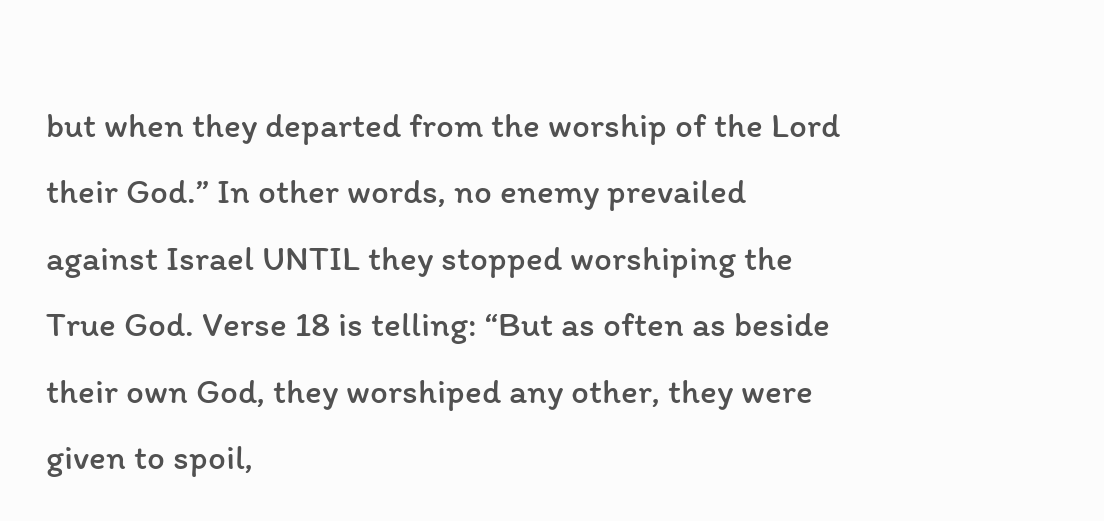but when they departed from the worship of the Lord their God.” In other words, no enemy prevailed against Israel UNTIL they stopped worshiping the True God. Verse 18 is telling: “But as often as beside their own God, they worshiped any other, they were given to spoil,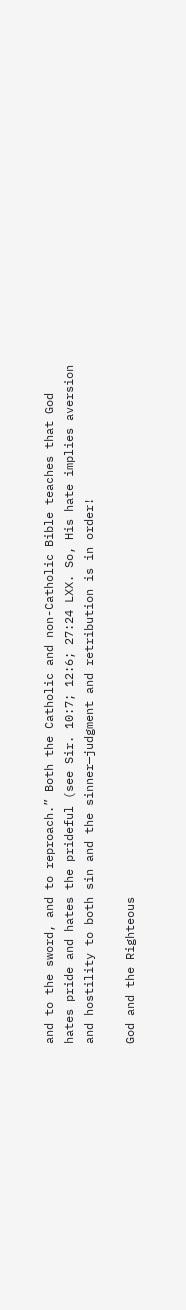and to the sword, and to reproach.” Both the Catholic and non-Catholic Bible teaches that God hates pride and hates the prideful (see Sir. 10:7; 12:6; 27:24 LXX. So, His hate implies aversion and hostility to both sin and the sinner—judgment and retribution is in order!

God and the Righteous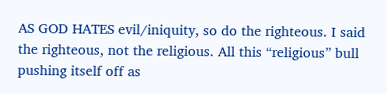AS GOD HATES evil/iniquity, so do the righteous. I said the righteous, not the religious. All this “religious” bull pushing itself off as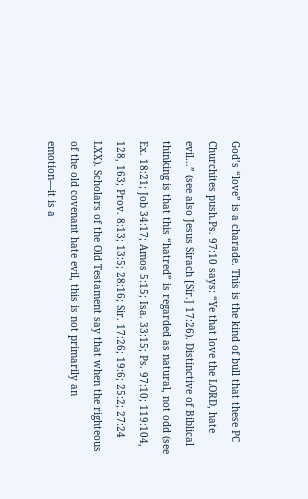God’s “love” is a charade. This is the kind of bull that these PC Churchites push.Ps. 97:10 says: “Ye that love the LORD, hate evil…” (see also Jesus Sirach [Sir.] 17:26). Distinctive of Biblical thinking is that this “hatred” is regarded as natural, not odd (see Ex. 18:21; Job 34:17; Amos 5:15; Isa. 33:15; Ps. 97:10; 119:104, 128, 163; Prov. 8:13; 13:5; 28:16; Sir. 17:26; 19:6; 25:2; 27:24 LXX). Scholars of the Old Testament say that when the righteous of the old covenant hate evil, this is not primarily an emotion—it is a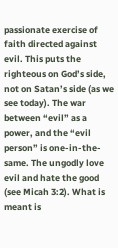passionate exercise of faith directed against evil. This puts the righteous on God’s side, not on Satan’s side (as we see today). The war between “evil” as a power, and the “evil person” is one-in-the-same. The ungodly love evil and hate the good (see Micah 3:2). What is meant is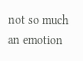not so much an emotion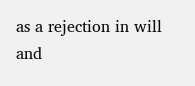as a rejection in will and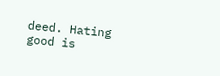deed. Hating good is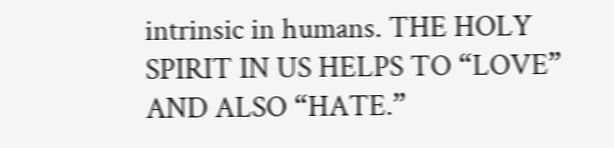intrinsic in humans. THE HOLY SPIRIT IN US HELPS TO “LOVE” AND ALSO “HATE.”